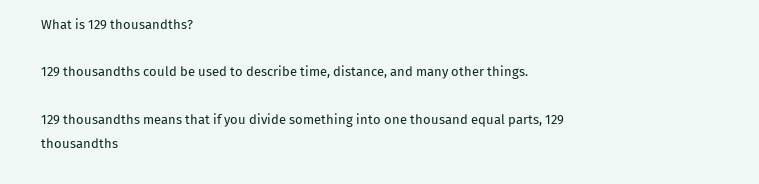What is 129 thousandths?

129 thousandths could be used to describe time, distance, and many other things.

129 thousandths means that if you divide something into one thousand equal parts, 129 thousandths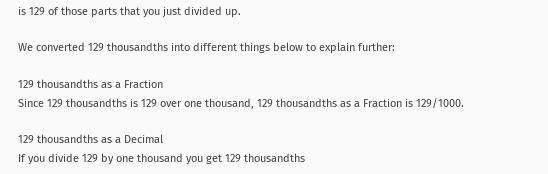is 129 of those parts that you just divided up.

We converted 129 thousandths into different things below to explain further:

129 thousandths as a Fraction
Since 129 thousandths is 129 over one thousand, 129 thousandths as a Fraction is 129/1000.

129 thousandths as a Decimal
If you divide 129 by one thousand you get 129 thousandths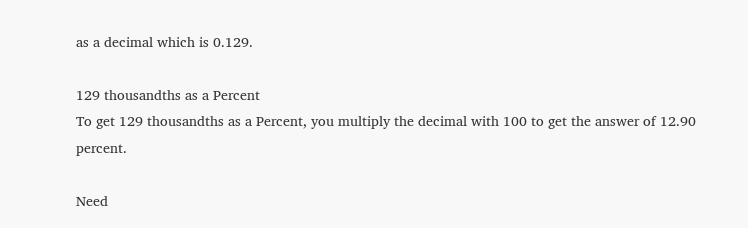as a decimal which is 0.129.

129 thousandths as a Percent
To get 129 thousandths as a Percent, you multiply the decimal with 100 to get the answer of 12.90 percent.

Need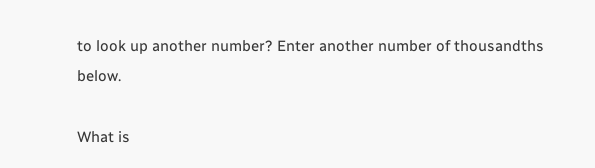to look up another number? Enter another number of thousandths below.

What is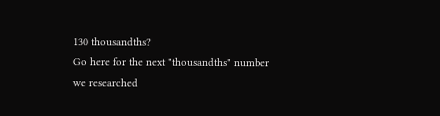130 thousandths?
Go here for the next "thousandths" number we researched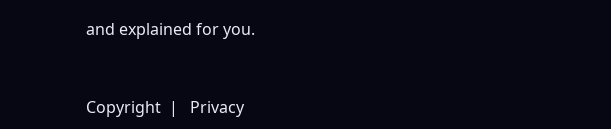and explained for you.



Copyright  |   Privacy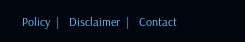Policy  |   Disclaimer  |   Contact